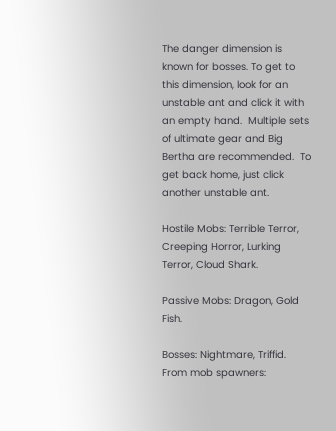The danger dimension is known for bosses. To get to this dimension, look for an unstable ant and click it with an empty hand.  Multiple sets of ultimate gear and Big Bertha are recommended.  To get back home, just click another unstable ant.

Hostile Mobs: Terrible Terror, Creeping Horror, Lurking Terror, Cloud Shark.

Passive Mobs: Dragon, Gold Fish.

Bosses: Nightmare, Triffid.  From mob spawners: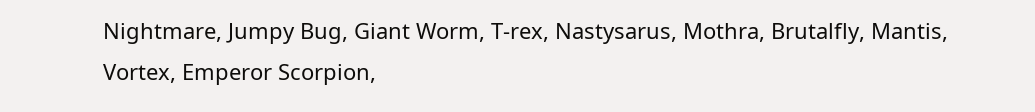Nightmare, Jumpy Bug, Giant Worm, T-rex, Nastysarus, Mothra, Brutalfly, Mantis, Vortex, Emperor Scorpion,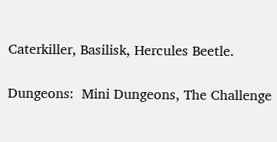Caterkiller, Basilisk, Hercules Beetle.

Dungeons:  Mini Dungeons, The Challenge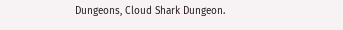Dungeons, Cloud Shark Dungeon.